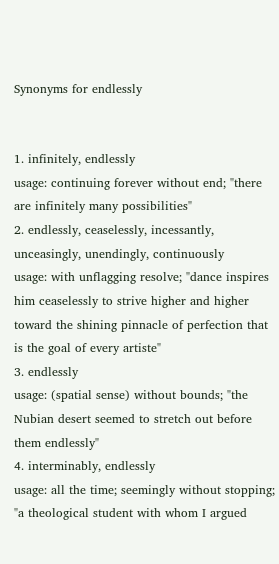Synonyms for endlessly


1. infinitely, endlessly
usage: continuing forever without end; "there are infinitely many possibilities"
2. endlessly, ceaselessly, incessantly, unceasingly, unendingly, continuously
usage: with unflagging resolve; "dance inspires him ceaselessly to strive higher and higher toward the shining pinnacle of perfection that is the goal of every artiste"
3. endlessly
usage: (spatial sense) without bounds; "the Nubian desert seemed to stretch out before them endlessly"
4. interminably, endlessly
usage: all the time; seemingly without stopping; "a theological student with whom I argued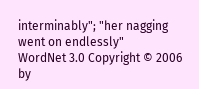interminably"; "her nagging went on endlessly"
WordNet 3.0 Copyright © 2006 by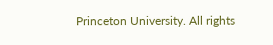Princeton University. All rights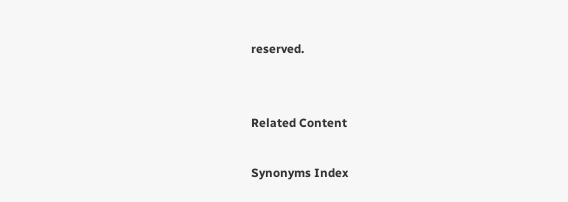reserved.


Related Content

Synonyms Index